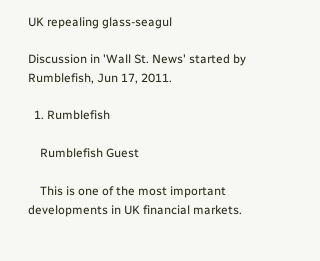UK repealing glass-seagul

Discussion in 'Wall St. News' started by Rumblefish, Jun 17, 2011.

  1. Rumblefish

    Rumblefish Guest

    This is one of the most important developments in UK financial markets.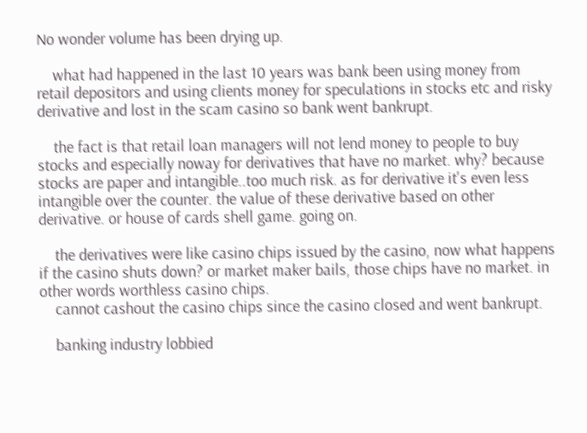No wonder volume has been drying up.

    what had happened in the last 10 years was bank been using money from retail depositors and using clients money for speculations in stocks etc and risky derivative and lost in the scam casino so bank went bankrupt.

    the fact is that retail loan managers will not lend money to people to buy stocks and especially noway for derivatives that have no market. why? because stocks are paper and intangible..too much risk. as for derivative it's even less intangible over the counter. the value of these derivative based on other derivative. or house of cards shell game. going on.

    the derivatives were like casino chips issued by the casino, now what happens if the casino shuts down? or market maker bails, those chips have no market. in other words worthless casino chips.
    cannot cashout the casino chips since the casino closed and went bankrupt.

    banking industry lobbied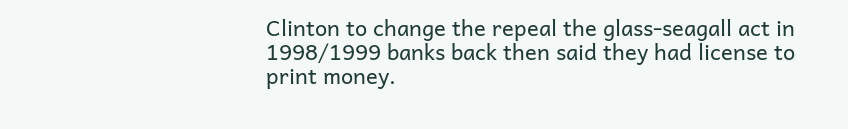Clinton to change the repeal the glass-seagall act in 1998/1999 banks back then said they had license to print money.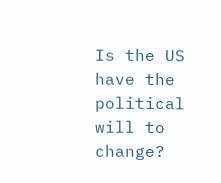Is the US have the political will to change?